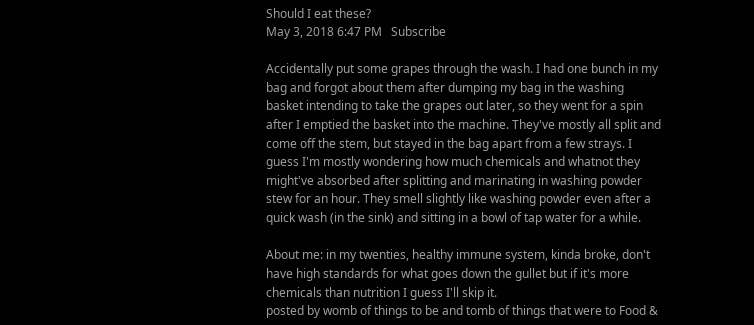Should I eat these?
May 3, 2018 6:47 PM   Subscribe

Accidentally put some grapes through the wash. I had one bunch in my bag and forgot about them after dumping my bag in the washing basket intending to take the grapes out later, so they went for a spin after I emptied the basket into the machine. They've mostly all split and come off the stem, but stayed in the bag apart from a few strays. I guess I'm mostly wondering how much chemicals and whatnot they might've absorbed after splitting and marinating in washing powder stew for an hour. They smell slightly like washing powder even after a quick wash (in the sink) and sitting in a bowl of tap water for a while.

About me: in my twenties, healthy immune system, kinda broke, don't have high standards for what goes down the gullet but if it's more chemicals than nutrition I guess I'll skip it.
posted by womb of things to be and tomb of things that were to Food &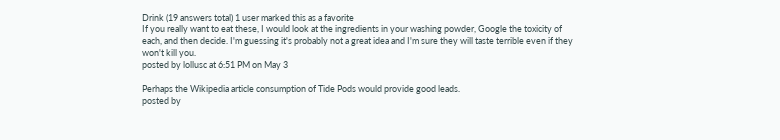Drink (19 answers total) 1 user marked this as a favorite
If you really want to eat these, I would look at the ingredients in your washing powder, Google the toxicity of each, and then decide. I'm guessing it's probably not a great idea and I'm sure they will taste terrible even if they won't kill you.
posted by lollusc at 6:51 PM on May 3

Perhaps the Wikipedia article consumption of Tide Pods would provide good leads.
posted by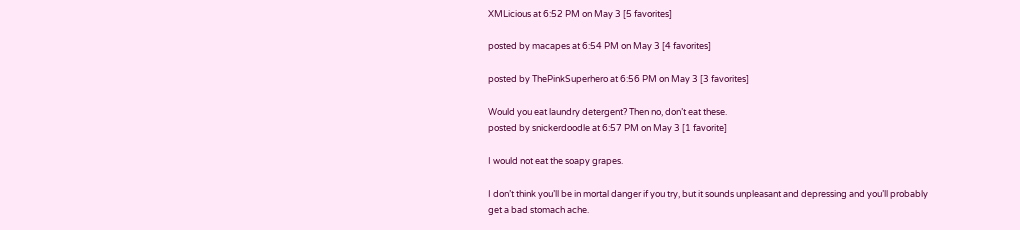XMLicious at 6:52 PM on May 3 [5 favorites]

posted by macapes at 6:54 PM on May 3 [4 favorites]

posted by ThePinkSuperhero at 6:56 PM on May 3 [3 favorites]

Would you eat laundry detergent? Then no, don’t eat these.
posted by snickerdoodle at 6:57 PM on May 3 [1 favorite]

I would not eat the soapy grapes.

I don’t think you’ll be in mortal danger if you try, but it sounds unpleasant and depressing and you’ll probably get a bad stomach ache.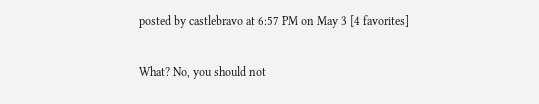posted by castlebravo at 6:57 PM on May 3 [4 favorites]

What? No, you should not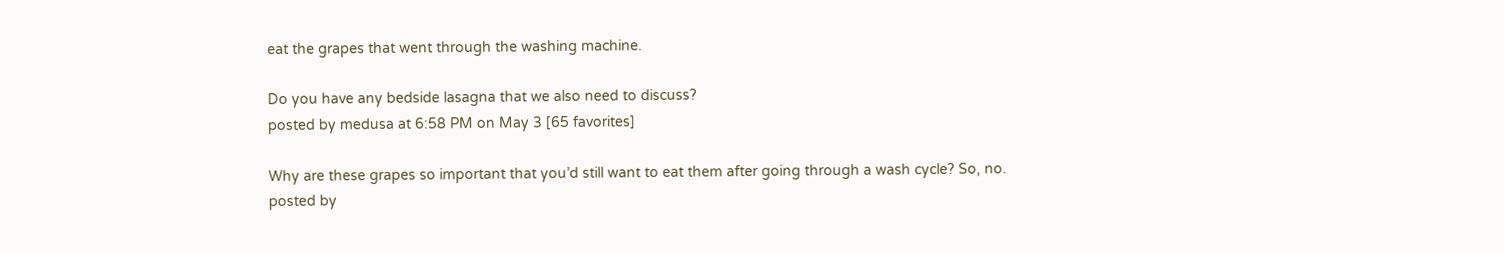eat the grapes that went through the washing machine.

Do you have any bedside lasagna that we also need to discuss?
posted by medusa at 6:58 PM on May 3 [65 favorites]

Why are these grapes so important that you’d still want to eat them after going through a wash cycle? So, no.
posted by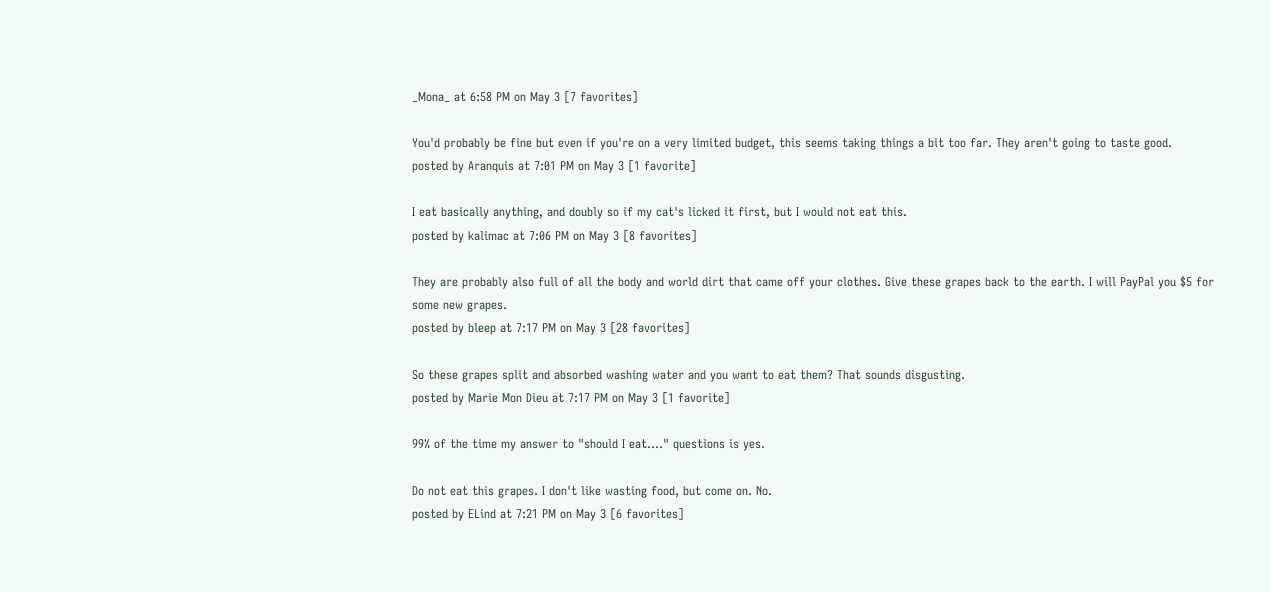_Mona_ at 6:58 PM on May 3 [7 favorites]

You'd probably be fine but even if you're on a very limited budget, this seems taking things a bit too far. They aren't going to taste good.
posted by Aranquis at 7:01 PM on May 3 [1 favorite]

I eat basically anything, and doubly so if my cat's licked it first, but I would not eat this.
posted by kalimac at 7:06 PM on May 3 [8 favorites]

They are probably also full of all the body and world dirt that came off your clothes. Give these grapes back to the earth. I will PayPal you $5 for some new grapes.
posted by bleep at 7:17 PM on May 3 [28 favorites]

So these grapes split and absorbed washing water and you want to eat them? That sounds disgusting.
posted by Marie Mon Dieu at 7:17 PM on May 3 [1 favorite]

99% of the time my answer to "should I eat...." questions is yes.

Do not eat this grapes. I don't like wasting food, but come on. No.
posted by ELind at 7:21 PM on May 3 [6 favorites]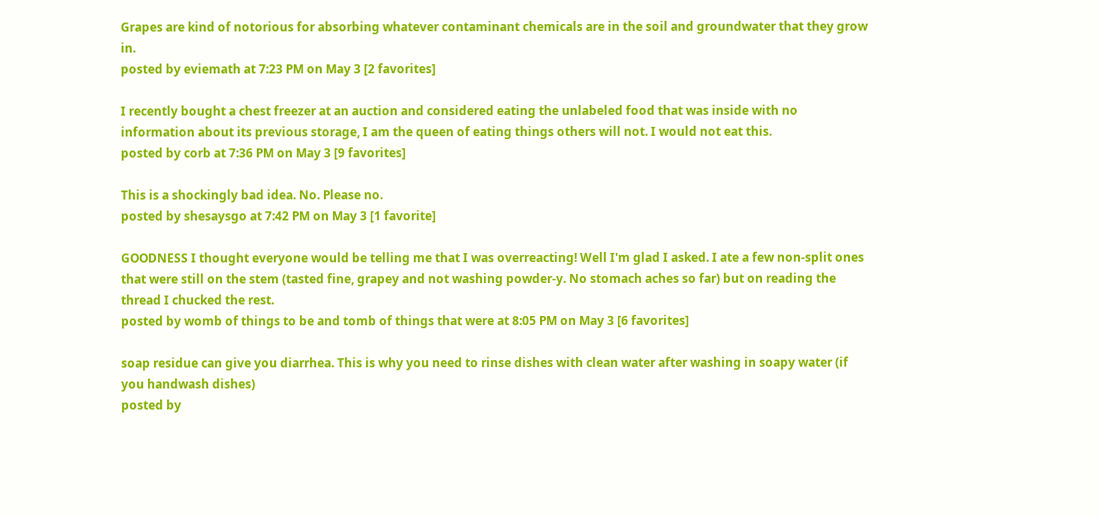Grapes are kind of notorious for absorbing whatever contaminant chemicals are in the soil and groundwater that they grow in.
posted by eviemath at 7:23 PM on May 3 [2 favorites]

I recently bought a chest freezer at an auction and considered eating the unlabeled food that was inside with no information about its previous storage, I am the queen of eating things others will not. I would not eat this.
posted by corb at 7:36 PM on May 3 [9 favorites]

This is a shockingly bad idea. No. Please no.
posted by shesaysgo at 7:42 PM on May 3 [1 favorite]

GOODNESS I thought everyone would be telling me that I was overreacting! Well I'm glad I asked. I ate a few non-split ones that were still on the stem (tasted fine, grapey and not washing powder-y. No stomach aches so far) but on reading the thread I chucked the rest.
posted by womb of things to be and tomb of things that were at 8:05 PM on May 3 [6 favorites]

soap residue can give you diarrhea. This is why you need to rinse dishes with clean water after washing in soapy water (if you handwash dishes)
posted by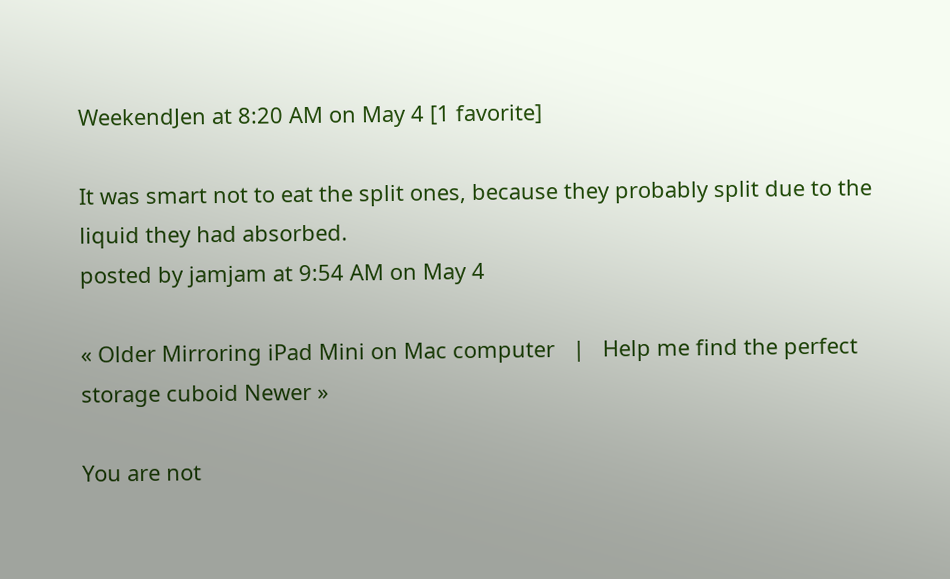WeekendJen at 8:20 AM on May 4 [1 favorite]

It was smart not to eat the split ones, because they probably split due to the liquid they had absorbed.
posted by jamjam at 9:54 AM on May 4

« Older Mirroring iPad Mini on Mac computer   |   Help me find the perfect storage cuboid Newer »

You are not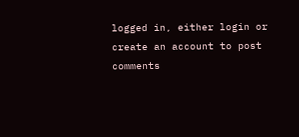logged in, either login or create an account to post comments